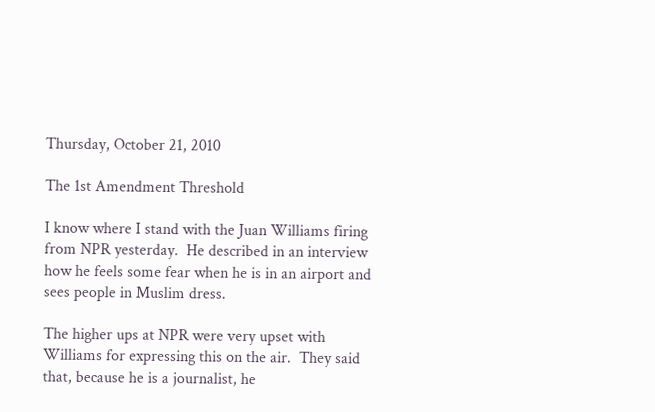Thursday, October 21, 2010

The 1st Amendment Threshold

I know where I stand with the Juan Williams firing from NPR yesterday.  He described in an interview how he feels some fear when he is in an airport and sees people in Muslim dress.

The higher ups at NPR were very upset with Williams for expressing this on the air.  They said that, because he is a journalist, he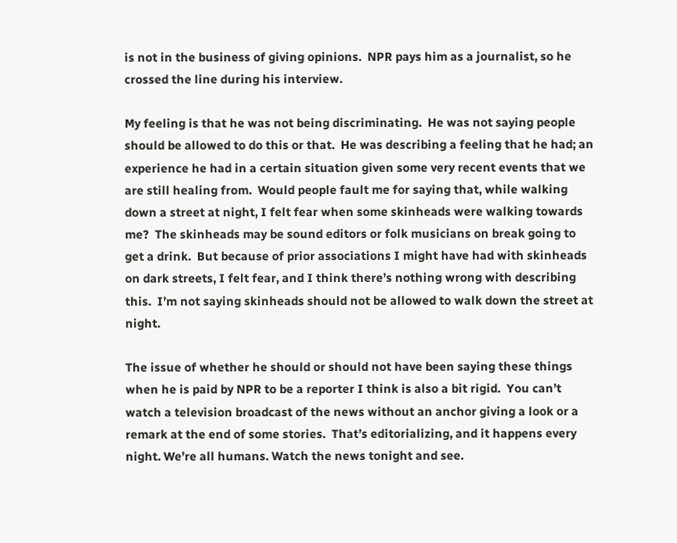is not in the business of giving opinions.  NPR pays him as a journalist, so he crossed the line during his interview.

My feeling is that he was not being discriminating.  He was not saying people should be allowed to do this or that.  He was describing a feeling that he had; an experience he had in a certain situation given some very recent events that we are still healing from.  Would people fault me for saying that, while walking down a street at night, I felt fear when some skinheads were walking towards me?  The skinheads may be sound editors or folk musicians on break going to get a drink.  But because of prior associations I might have had with skinheads on dark streets, I felt fear, and I think there’s nothing wrong with describing this.  I’m not saying skinheads should not be allowed to walk down the street at night.

The issue of whether he should or should not have been saying these things when he is paid by NPR to be a reporter I think is also a bit rigid.  You can’t watch a television broadcast of the news without an anchor giving a look or a remark at the end of some stories.  That’s editorializing, and it happens every night. We’re all humans. Watch the news tonight and see.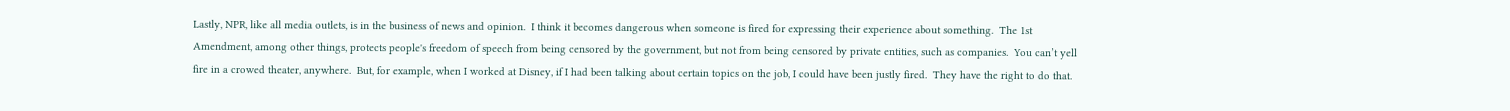Lastly, NPR, like all media outlets, is in the business of news and opinion.  I think it becomes dangerous when someone is fired for expressing their experience about something.  The 1st Amendment, among other things, protects people's freedom of speech from being censored by the government, but not from being censored by private entities, such as companies.  You can’t yell fire in a crowed theater, anywhere.  But, for example, when I worked at Disney, if I had been talking about certain topics on the job, I could have been justly fired.  They have the right to do that.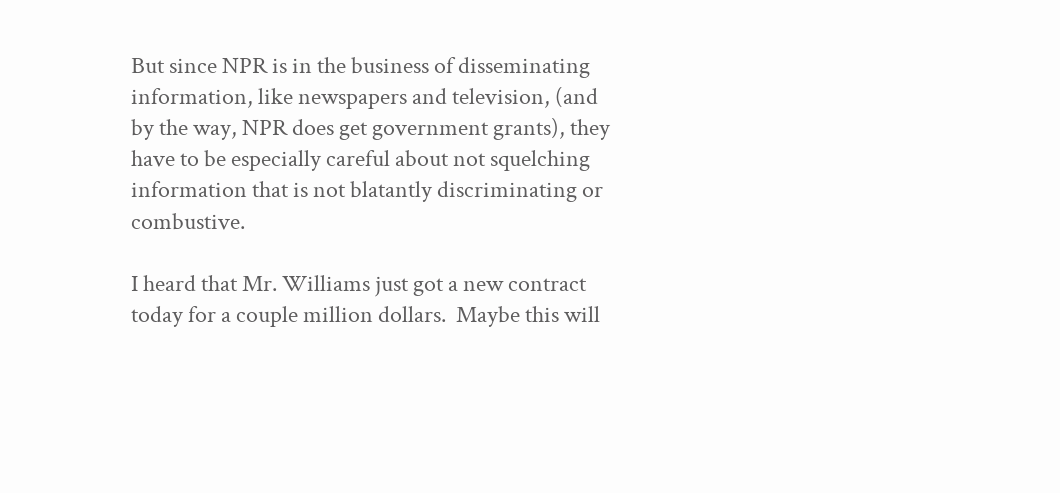But since NPR is in the business of disseminating information, like newspapers and television, (and by the way, NPR does get government grants), they have to be especially careful about not squelching information that is not blatantly discriminating or combustive.

I heard that Mr. Williams just got a new contract today for a couple million dollars.  Maybe this will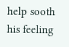help sooth his feeling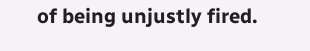of being unjustly fired.